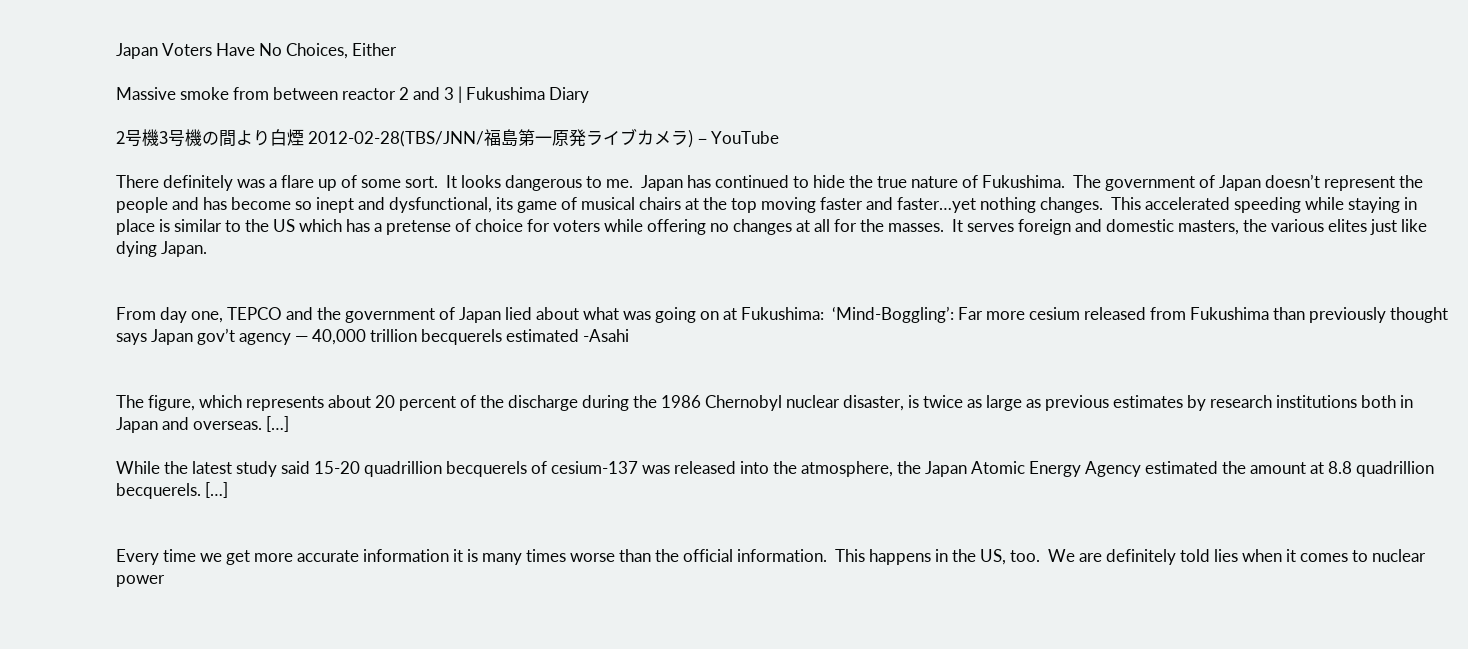Japan Voters Have No Choices, Either

Massive smoke from between reactor 2 and 3 | Fukushima Diary

2号機3号機の間より白煙 2012-02-28(TBS/JNN/福島第一原発ライブカメラ) – YouTube

There definitely was a flare up of some sort.  It looks dangerous to me.  Japan has continued to hide the true nature of Fukushima.  The government of Japan doesn’t represent the people and has become so inept and dysfunctional, its game of musical chairs at the top moving faster and faster…yet nothing changes.  This accelerated speeding while staying in place is similar to the US which has a pretense of choice for voters while offering no changes at all for the masses.  It serves foreign and domestic masters, the various elites just like dying Japan.


From day one, TEPCO and the government of Japan lied about what was going on at Fukushima:  ‘Mind-Boggling’: Far more cesium released from Fukushima than previously thought says Japan gov’t agency — 40,000 trillion becquerels estimated -Asahi


The figure, which represents about 20 percent of the discharge during the 1986 Chernobyl nuclear disaster, is twice as large as previous estimates by research institutions both in Japan and overseas. […]

While the latest study said 15-20 quadrillion becquerels of cesium-137 was released into the atmosphere, the Japan Atomic Energy Agency estimated the amount at 8.8 quadrillion becquerels. […]


Every time we get more accurate information it is many times worse than the official information.  This happens in the US, too.  We are definitely told lies when it comes to nuclear power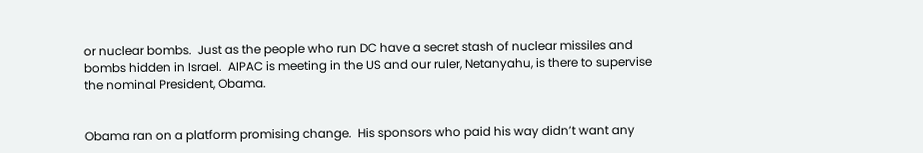or nuclear bombs.  Just as the people who run DC have a secret stash of nuclear missiles and bombs hidden in Israel.  AIPAC is meeting in the US and our ruler, Netanyahu, is there to supervise the nominal President, Obama.


Obama ran on a platform promising change.  His sponsors who paid his way didn’t want any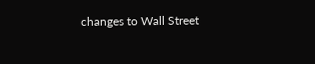changes to Wall Street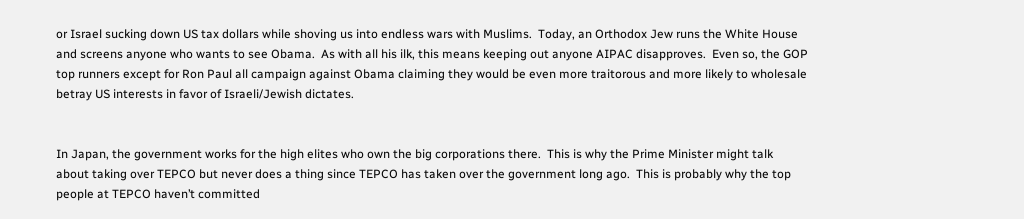or Israel sucking down US tax dollars while shoving us into endless wars with Muslims.  Today, an Orthodox Jew runs the White House and screens anyone who wants to see Obama.  As with all his ilk, this means keeping out anyone AIPAC disapproves.  Even so, the GOP top runners except for Ron Paul all campaign against Obama claiming they would be even more traitorous and more likely to wholesale betray US interests in favor of Israeli/Jewish dictates.


In Japan, the government works for the high elites who own the big corporations there.  This is why the Prime Minister might talk about taking over TEPCO but never does a thing since TEPCO has taken over the government long ago.  This is probably why the top people at TEPCO haven’t committed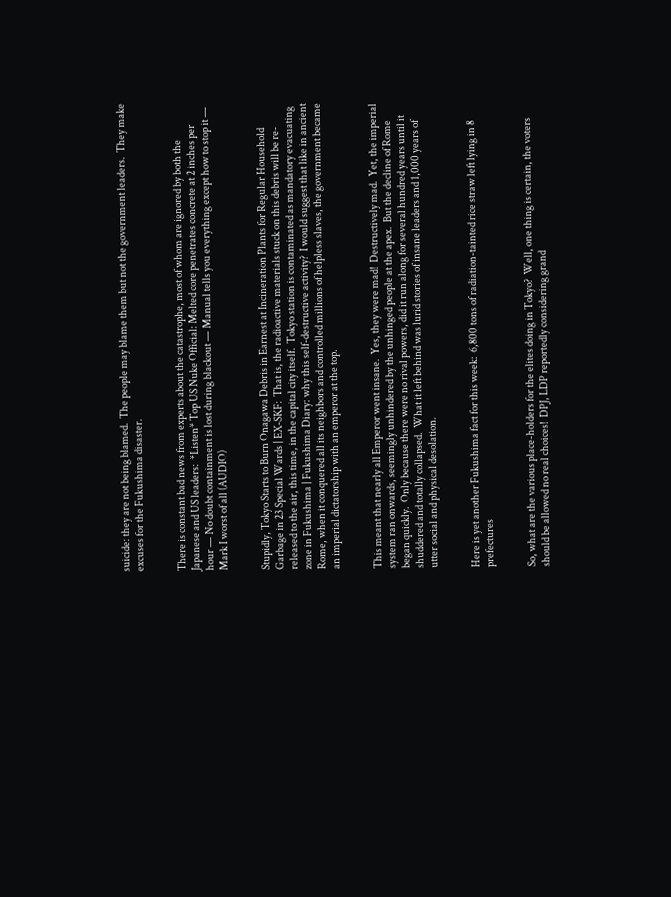suicide: they are not being blamed.  The people may blame them but not the government leaders.  They make excuses for the Fukushima disaster.


There is constant bad news from experts about the catastrophe, most of whom are ignored by both the Japanese and US leaders:  *Listen* Top US Nuke Official: Melted core penetrates concrete at 2 inches per hour — No doubt containment is lost during blackout — Manual tells you everything except how to stop it — Mark I worst of all (AUDIO)


Stupidly, Tokyo Starts to Burn Onagawa Debris in Earnest at Incineration Plants for Regular Household Garbage in 23 Special Wards | EX-SKF:  That is, the radioactive materials stuck on this debris will be re-released to the air, this time, in the capital city itself.  Tokyo station is contaminated as mandatory evacuating zone in Fukushima | Fukushima Diary: why this self-destructive activity?  I would suggest that like in ancient Rome, when it conquered all its neighbors and controlled millions of helpless slaves, the government became an imperial dictatorship with an emperor at the top.


This meant that nearly all Emperor went insane.  Yes, they were mad!  Destructively mad.  Yet, the imperial system ran onwards, seemingly unhindered by the unhinged people at the apex.  But the decline of Rome began quickly.  Only because there were no rival powers, did it run along for several hundred years until it shuddered and totally collapsed.  What it left behind was lurid stories of insane leaders and 1,000 years of utter social and physical desolation.


Here is yet another Fukushima fact for this week:  6,800 tons of radiation-tainted rice straw left lying in 8 prefectures


So, what are the various place-holders for the elites doing in Tokyo?  Well, one thing is certain, the voters should be allowed no real choices!  DPJ, LDP reportedly considering grand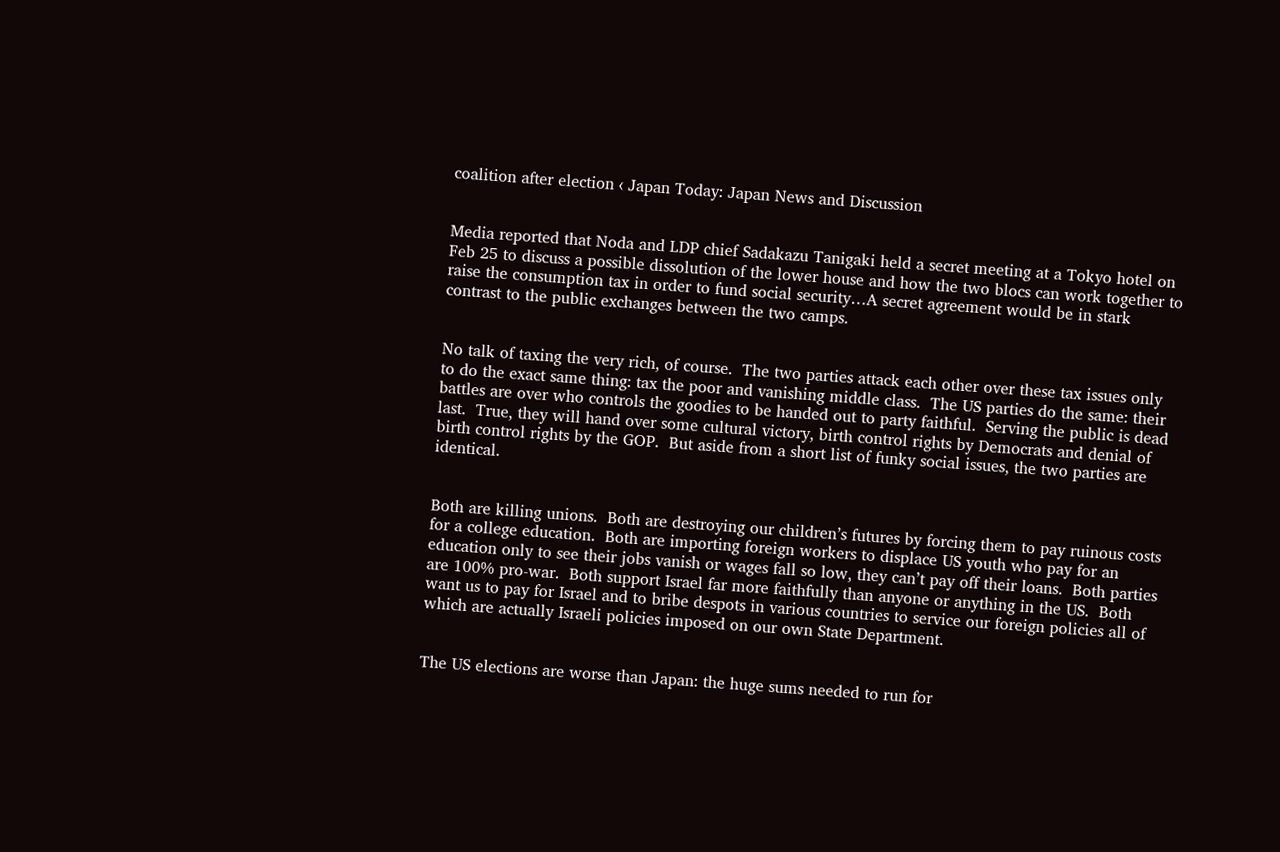coalition after election ‹ Japan Today: Japan News and Discussion


Media reported that Noda and LDP chief Sadakazu Tanigaki held a secret meeting at a Tokyo hotel on Feb 25 to discuss a possible dissolution of the lower house and how the two blocs can work together to raise the consumption tax in order to fund social security…A secret agreement would be in stark contrast to the public exchanges between the two camps.


No talk of taxing the very rich, of course.  The two parties attack each other over these tax issues only to do the exact same thing: tax the poor and vanishing middle class.  The US parties do the same: their battles are over who controls the goodies to be handed out to party faithful.  Serving the public is dead last.  True, they will hand over some cultural victory, birth control rights by Democrats and denial of birth control rights by the GOP.  But aside from a short list of funky social issues, the two parties are identical.


Both are killing unions.  Both are destroying our children’s futures by forcing them to pay ruinous costs for a college education.  Both are importing foreign workers to displace US youth who pay for an education only to see their jobs vanish or wages fall so low, they can’t pay off their loans.  Both parties are 100% pro-war.  Both support Israel far more faithfully than anyone or anything in the US.  Both want us to pay for Israel and to bribe despots in various countries to service our foreign policies all of which are actually Israeli policies imposed on our own State Department.


The US elections are worse than Japan: the huge sums needed to run for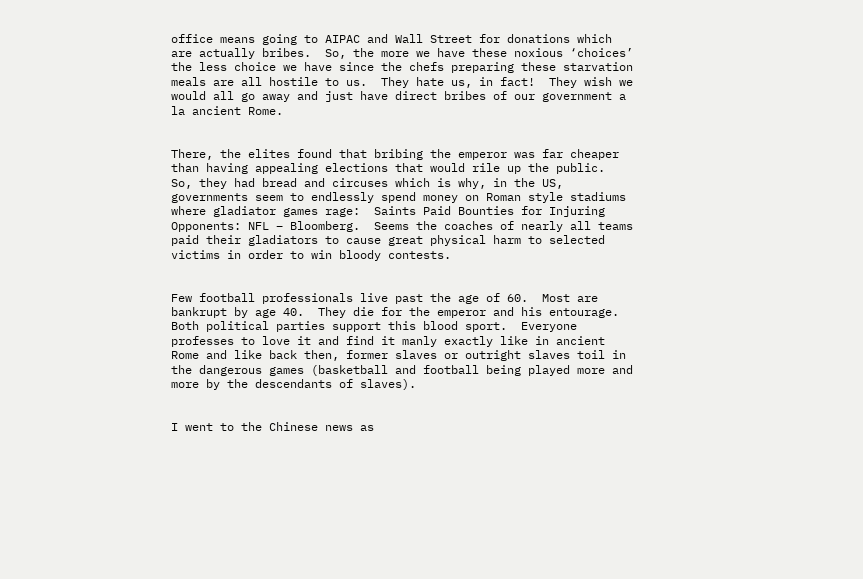office means going to AIPAC and Wall Street for donations which are actually bribes.  So, the more we have these noxious ‘choices’ the less choice we have since the chefs preparing these starvation meals are all hostile to us.  They hate us, in fact!  They wish we would all go away and just have direct bribes of our government a la ancient Rome.


There, the elites found that bribing the emperor was far cheaper than having appealing elections that would rile up the public.  So, they had bread and circuses which is why, in the US, governments seem to endlessly spend money on Roman style stadiums where gladiator games rage:  Saints Paid Bounties for Injuring Opponents: NFL – Bloomberg.  Seems the coaches of nearly all teams paid their gladiators to cause great physical harm to selected victims in order to win bloody contests.


Few football professionals live past the age of 60.  Most are bankrupt by age 40.  They die for the emperor and his entourage.  Both political parties support this blood sport.  Everyone professes to love it and find it manly exactly like in ancient Rome and like back then, former slaves or outright slaves toil in the dangerous games (basketball and football being played more and more by the descendants of slaves).


I went to the Chinese news as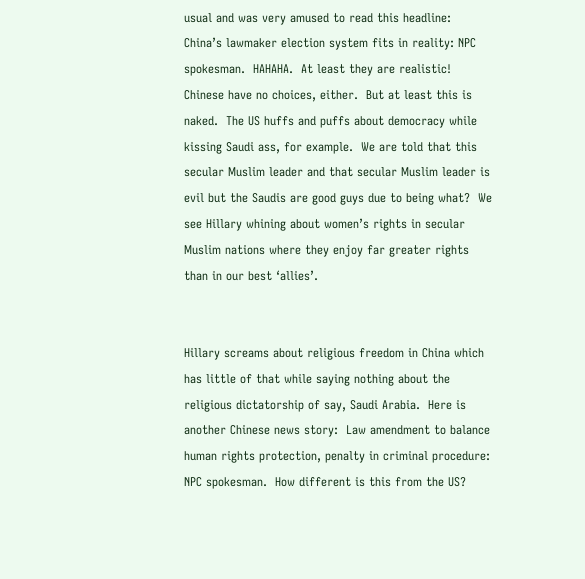usual and was very amused to read this headline:  China’s lawmaker election system fits in reality: NPC spokesman.  HAHAHA.  At least they are realistic!  Chinese have no choices, either.  But at least this is naked.  The US huffs and puffs about democracy while kissing Saudi ass, for example.  We are told that this secular Muslim leader and that secular Muslim leader is evil but the Saudis are good guys due to being what?  We see Hillary whining about women’s rights in secular Muslim nations where they enjoy far greater rights than in our best ‘allies’.


Hillary screams about religious freedom in China which has little of that while saying nothing about the religious dictatorship of say, Saudi Arabia.  Here is another Chinese news story:  Law amendment to balance human rights protection, penalty in criminal procedure: NPC spokesman.  How different is this from the US?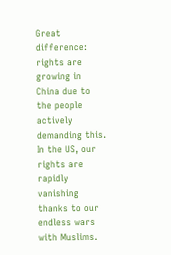Great difference: rights are growing in China due to the people actively demanding this.  In the US, our rights are rapidly vanishing thanks to our endless wars with Muslims.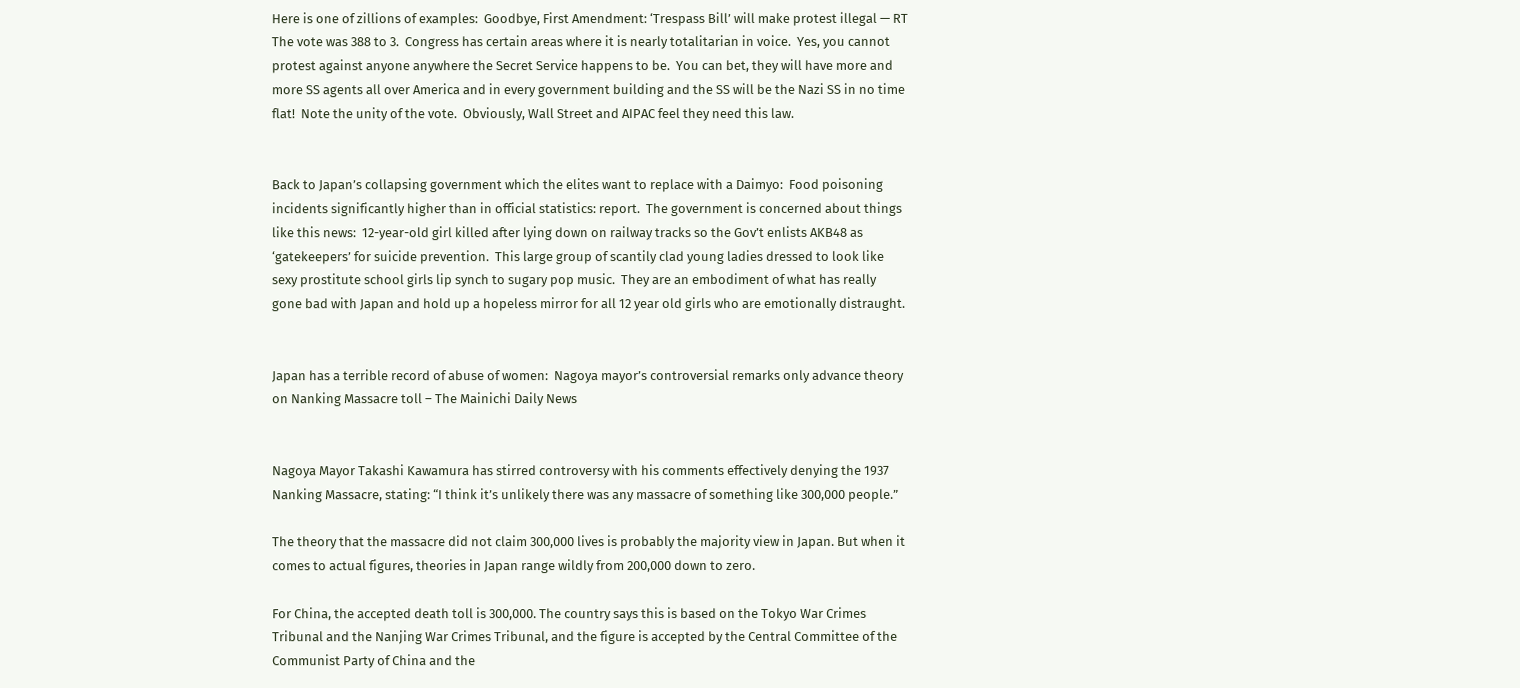Here is one of zillions of examples:  Goodbye, First Amendment: ‘Trespass Bill’ will make protest illegal — RT The vote was 388 to 3.  Congress has certain areas where it is nearly totalitarian in voice.  Yes, you cannot protest against anyone anywhere the Secret Service happens to be.  You can bet, they will have more and more SS agents all over America and in every government building and the SS will be the Nazi SS in no time flat!  Note the unity of the vote.  Obviously, Wall Street and AIPAC feel they need this law.


Back to Japan’s collapsing government which the elites want to replace with a Daimyo:  Food poisoning incidents significantly higher than in official statistics: report.  The government is concerned about things like this news:  12-year-old girl killed after lying down on railway tracks so the Gov’t enlists AKB48 as ‘gatekeepers’ for suicide prevention.  This large group of scantily clad young ladies dressed to look like sexy prostitute school girls lip synch to sugary pop music.  They are an embodiment of what has really gone bad with Japan and hold up a hopeless mirror for all 12 year old girls who are emotionally distraught.


Japan has a terrible record of abuse of women:  Nagoya mayor’s controversial remarks only advance theory on Nanking Massacre toll – The Mainichi Daily News


Nagoya Mayor Takashi Kawamura has stirred controversy with his comments effectively denying the 1937 Nanking Massacre, stating: “I think it’s unlikely there was any massacre of something like 300,000 people.”

The theory that the massacre did not claim 300,000 lives is probably the majority view in Japan. But when it comes to actual figures, theories in Japan range wildly from 200,000 down to zero.

For China, the accepted death toll is 300,000. The country says this is based on the Tokyo War Crimes Tribunal and the Nanjing War Crimes Tribunal, and the figure is accepted by the Central Committee of the Communist Party of China and the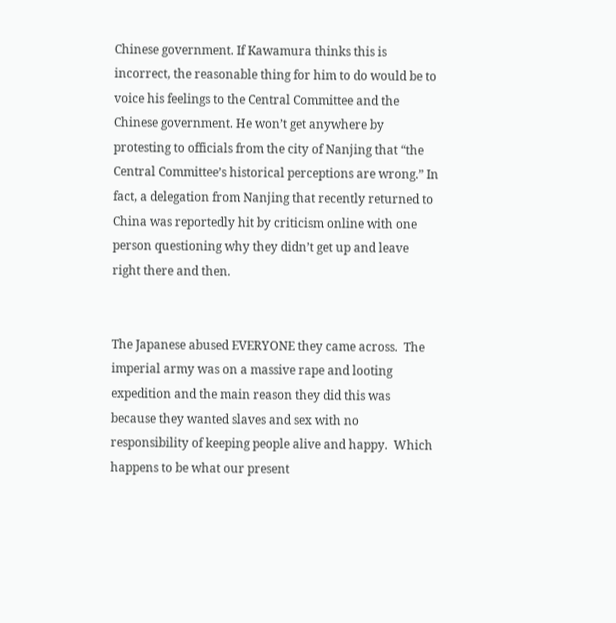Chinese government. If Kawamura thinks this is incorrect, the reasonable thing for him to do would be to voice his feelings to the Central Committee and the Chinese government. He won’t get anywhere by protesting to officials from the city of Nanjing that “the Central Committee’s historical perceptions are wrong.” In fact, a delegation from Nanjing that recently returned to China was reportedly hit by criticism online with one person questioning why they didn’t get up and leave right there and then.


The Japanese abused EVERYONE they came across.  The imperial army was on a massive rape and looting expedition and the main reason they did this was because they wanted slaves and sex with no responsibility of keeping people alive and happy.  Which happens to be what our present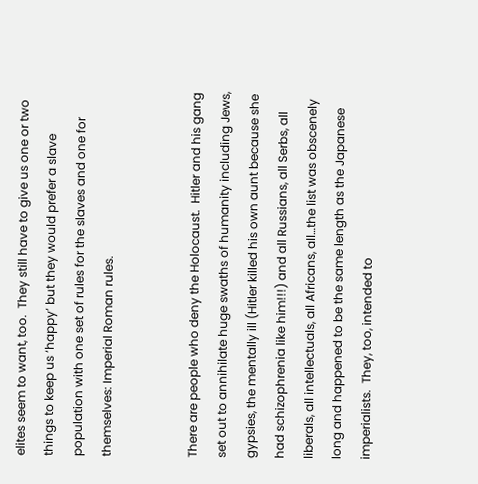elites seem to want, too.  They still have to give us one or two things to keep us ‘happy’ but they would prefer a slave population with one set of rules for the slaves and one for themselves: Imperial Roman rules.


There are people who deny the Holocaust.  Hitler and his gang set out to annihilate huge swaths of humanity including Jews, gypsies, the mentally ill (Hitler killed his own aunt because she had schizophrenia like him!!!) and all Russians, all Serbs, all liberals, all intellectuals, all Africans, all…the list was obscenely long and happened to be the same length as the Japanese imperialists.  They, too, intended to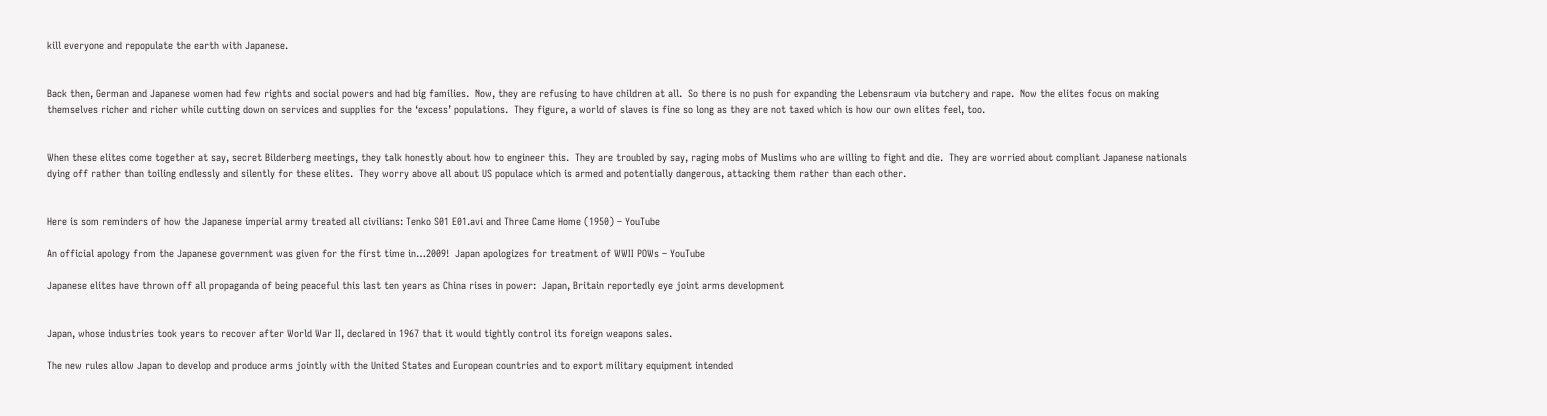kill everyone and repopulate the earth with Japanese.


Back then, German and Japanese women had few rights and social powers and had big families.  Now, they are refusing to have children at all.  So there is no push for expanding the Lebensraum via butchery and rape.  Now the elites focus on making themselves richer and richer while cutting down on services and supplies for the ‘excess’ populations.  They figure, a world of slaves is fine so long as they are not taxed which is how our own elites feel, too.


When these elites come together at say, secret Bilderberg meetings, they talk honestly about how to engineer this.  They are troubled by say, raging mobs of Muslims who are willing to fight and die.  They are worried about compliant Japanese nationals dying off rather than toiling endlessly and silently for these elites.  They worry above all about US populace which is armed and potentially dangerous, attacking them rather than each other.


Here is som reminders of how the Japanese imperial army treated all civilians: Tenko S01 E01.avi and Three Came Home (1950) – YouTube

An official apology from the Japanese government was given for the first time in…2009!  Japan apologizes for treatment of WWII POWs – YouTube

Japanese elites have thrown off all propaganda of being peaceful this last ten years as China rises in power:  Japan, Britain reportedly eye joint arms development


Japan, whose industries took years to recover after World War II, declared in 1967 that it would tightly control its foreign weapons sales.

The new rules allow Japan to develop and produce arms jointly with the United States and European countries and to export military equipment intended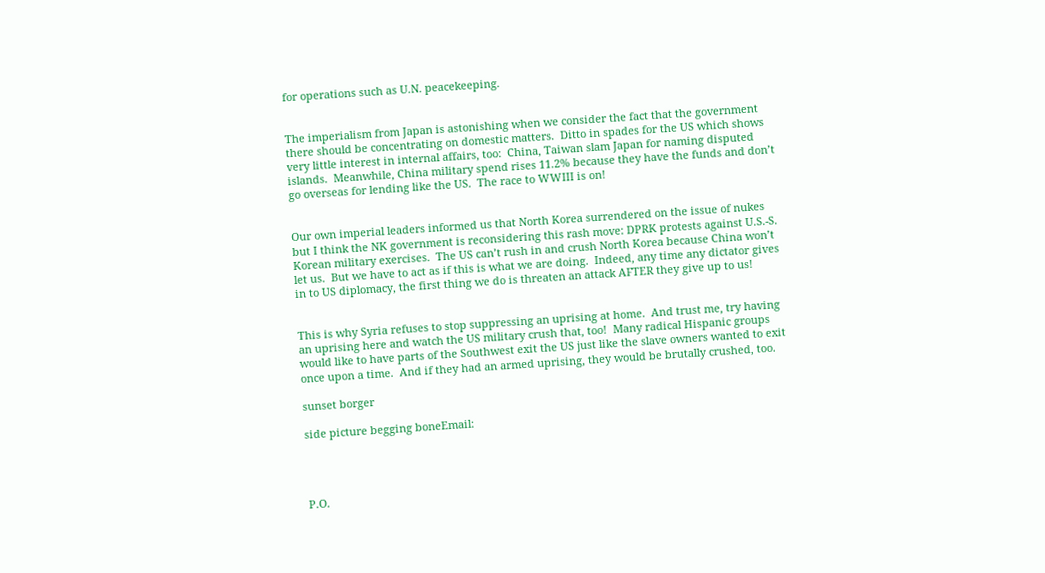for operations such as U.N. peacekeeping.


The imperialism from Japan is astonishing when we consider the fact that the government there should be concentrating on domestic matters.  Ditto in spades for the US which shows very little interest in internal affairs, too:  China, Taiwan slam Japan for naming disputed islands.  Meanwhile, China military spend rises 11.2% because they have the funds and don’t go overseas for lending like the US.  The race to WWIII is on!


Our own imperial leaders informed us that North Korea surrendered on the issue of nukes but I think the NK government is reconsidering this rash move: DPRK protests against U.S.-S. Korean military exercises.  The US can’t rush in and crush North Korea because China won’t let us.  But we have to act as if this is what we are doing.  Indeed, any time any dictator gives in to US diplomacy, the first thing we do is threaten an attack AFTER they give up to us!


This is why Syria refuses to stop suppressing an uprising at home.  And trust me, try having an uprising here and watch the US military crush that, too!  Many radical Hispanic groups would like to have parts of the Southwest exit the US just like the slave owners wanted to exit once upon a time.  And if they had an armed uprising, they would be brutally crushed, too.

sunset borger

side picture begging boneEmail:




P.O.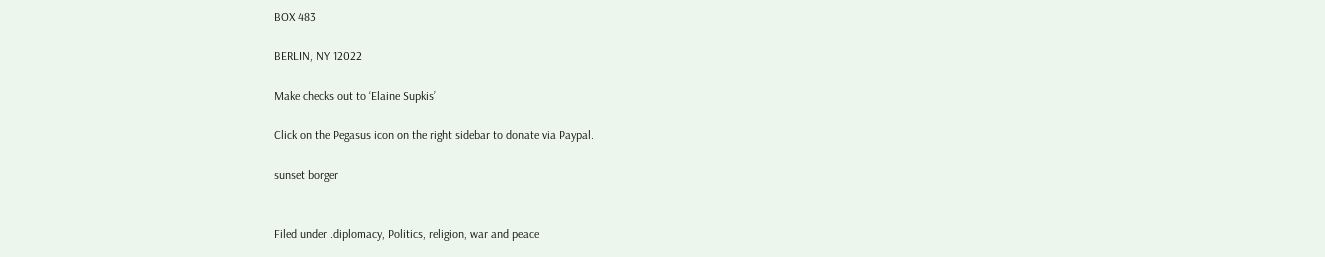BOX 483

BERLIN, NY 12022

Make checks out to ‘Elaine Supkis’

Click on the Pegasus icon on the right sidebar to donate via Paypal.

sunset borger


Filed under .diplomacy, Politics, religion, war and peace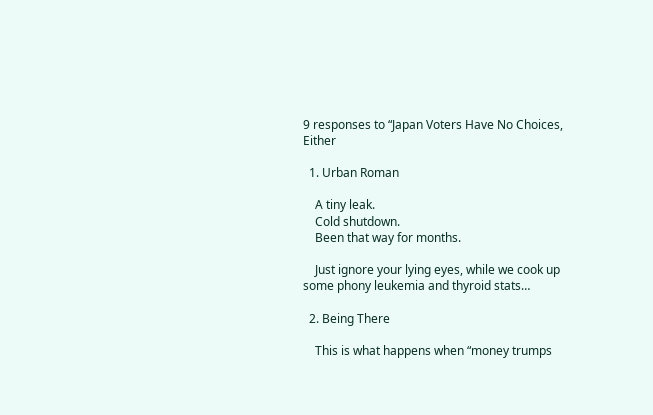9 responses to “Japan Voters Have No Choices, Either

  1. Urban Roman

    A tiny leak.
    Cold shutdown.
    Been that way for months.

    Just ignore your lying eyes, while we cook up some phony leukemia and thyroid stats…

  2. Being There

    This is what happens when “money trumps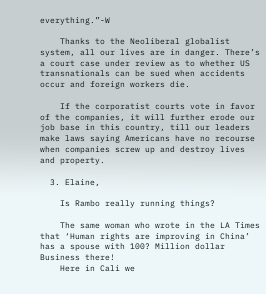everything.”-W

    Thanks to the Neoliberal globalist system, all our lives are in danger. There’s a court case under review as to whether US transnationals can be sued when accidents occur and foreign workers die.

    If the corporatist courts vote in favor of the companies, it will further erode our job base in this country, till our leaders make laws saying Americans have no recourse when companies screw up and destroy lives and property.

  3. Elaine,

    Is Rambo really running things?

    The same woman who wrote in the LA Times that ‘Human rights are improving in China’ has a spouse with 100? Million dollar Business there!
    Here in Cali we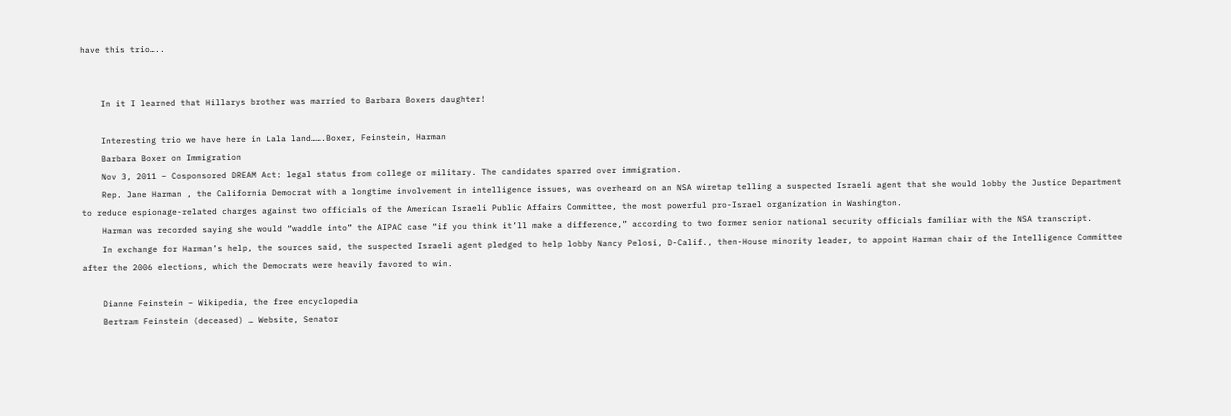have this trio…..


    In it I learned that Hillarys brother was married to Barbara Boxers daughter!

    Interesting trio we have here in Lala land…….Boxer, Feinstein, Harman
    Barbara Boxer on Immigration
    Nov 3, 2011 – Cosponsored DREAM Act: legal status from college or military. The candidates sparred over immigration.
    Rep. Jane Harman , the California Democrat with a longtime involvement in intelligence issues, was overheard on an NSA wiretap telling a suspected Israeli agent that she would lobby the Justice Department to reduce espionage-related charges against two officials of the American Israeli Public Affairs Committee, the most powerful pro-Israel organization in Washington.
    Harman was recorded saying she would “waddle into” the AIPAC case “if you think it’ll make a difference,” according to two former senior national security officials familiar with the NSA transcript.
    In exchange for Harman’s help, the sources said, the suspected Israeli agent pledged to help lobby Nancy Pelosi, D-Calif., then-House minority leader, to appoint Harman chair of the Intelligence Committee after the 2006 elections, which the Democrats were heavily favored to win.

    Dianne Feinstein – Wikipedia, the free encyclopedia
    Bertram Feinstein (deceased) … Website, Senator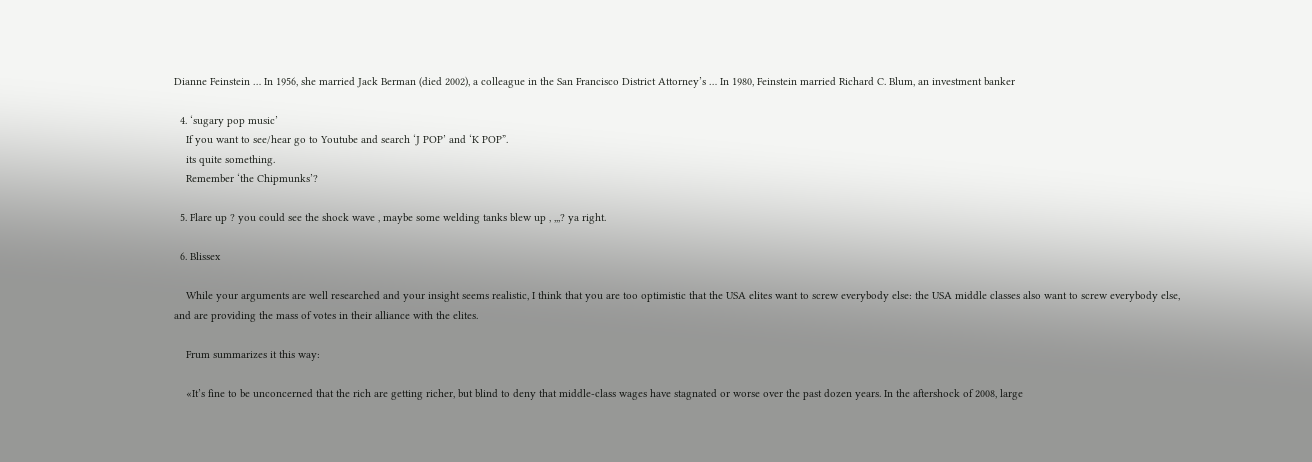Dianne Feinstein … In 1956, she married Jack Berman (died 2002), a colleague in the San Francisco District Attorney’s … In 1980, Feinstein married Richard C. Blum, an investment banker

  4. ‘sugary pop music’
    If you want to see/hear go to Youtube and search ‘J POP’ and ‘K POP”.
    its quite something.
    Remember ‘the Chipmunks’?

  5. Flare up ? you could see the shock wave , maybe some welding tanks blew up , ,,,? ya right.

  6. Blissex

    While your arguments are well researched and your insight seems realistic, I think that you are too optimistic that the USA elites want to screw everybody else: the USA middle classes also want to screw everybody else, and are providing the mass of votes in their alliance with the elites.

    Frum summarizes it this way:

    «It’s fine to be unconcerned that the rich are getting richer, but blind to deny that middle-class wages have stagnated or worse over the past dozen years. In the aftershock of 2008, large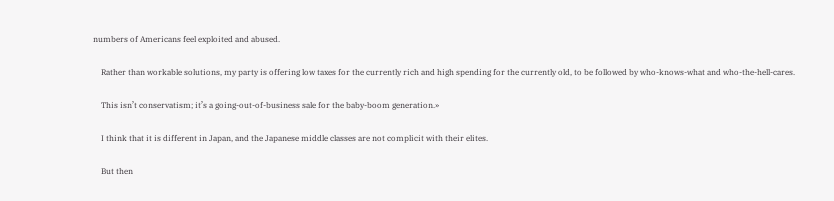numbers of Americans feel exploited and abused.

    Rather than workable solutions, my party is offering low taxes for the currently rich and high spending for the currently old, to be followed by who-knows-what and who-the-hell-cares.

    This isn’t conservatism; it’s a going-out-of-business sale for the baby-boom generation.»

    I think that it is different in Japan, and the Japanese middle classes are not complicit with their elites.

    But then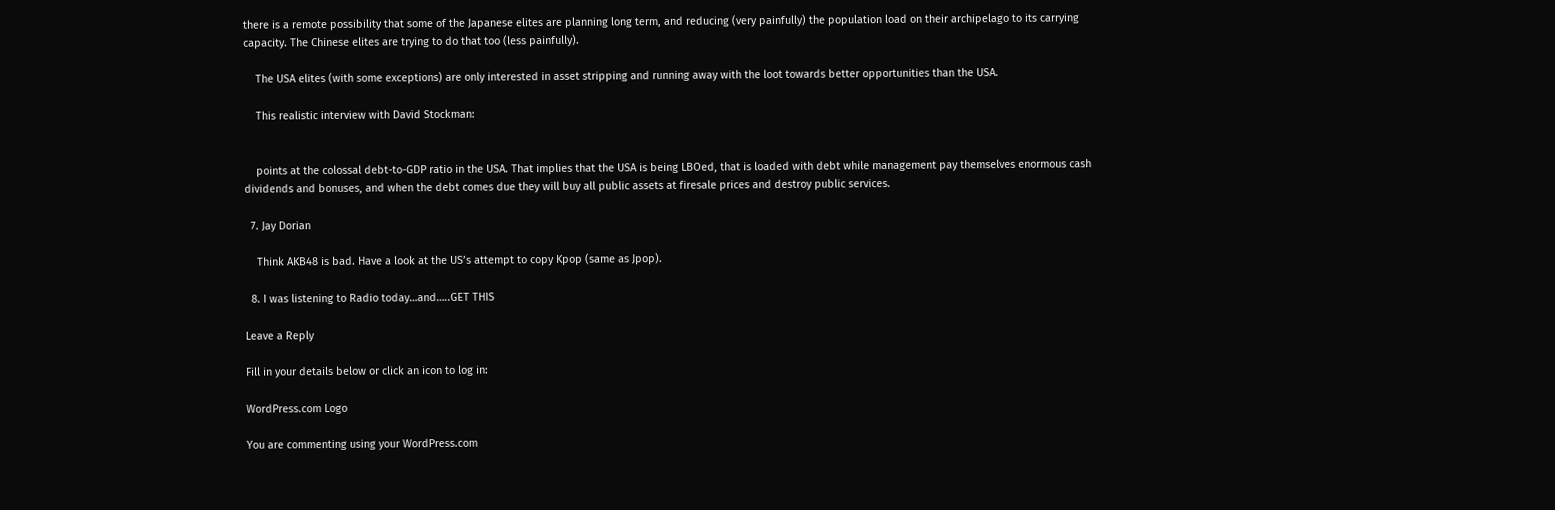there is a remote possibility that some of the Japanese elites are planning long term, and reducing (very painfully) the population load on their archipelago to its carrying capacity. The Chinese elites are trying to do that too (less painfully).

    The USA elites (with some exceptions) are only interested in asset stripping and running away with the loot towards better opportunities than the USA.

    This realistic interview with David Stockman:


    points at the colossal debt-to-GDP ratio in the USA. That implies that the USA is being LBOed, that is loaded with debt while management pay themselves enormous cash dividends and bonuses, and when the debt comes due they will buy all public assets at firesale prices and destroy public services.

  7. Jay Dorian

    Think AKB48 is bad. Have a look at the US’s attempt to copy Kpop (same as Jpop).

  8. I was listening to Radio today…and…..GET THIS

Leave a Reply

Fill in your details below or click an icon to log in:

WordPress.com Logo

You are commenting using your WordPress.com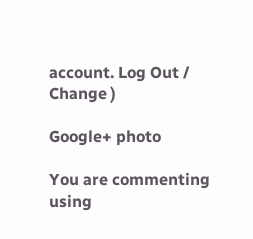account. Log Out /  Change )

Google+ photo

You are commenting using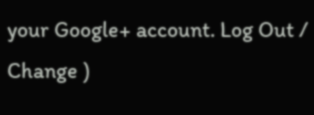your Google+ account. Log Out /  Change )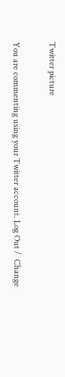Twitter picture

You are commenting using your Twitter account. Log Out /  Change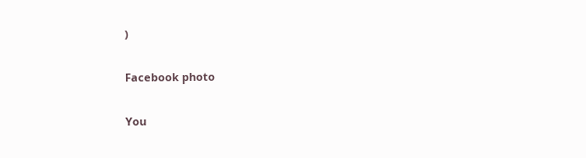)

Facebook photo

You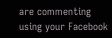are commenting using your Facebook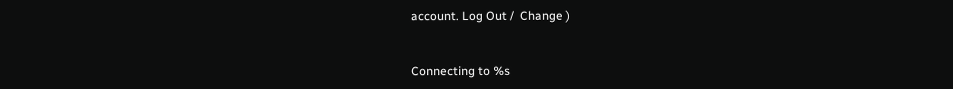account. Log Out /  Change )


Connecting to %s